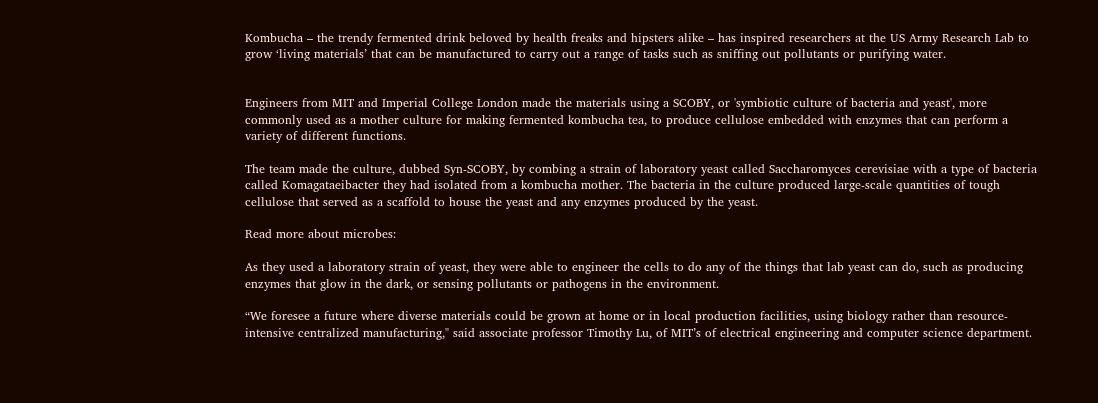Kombucha – the trendy fermented drink beloved by health freaks and hipsters alike – has inspired researchers at the US Army Research Lab to grow ‘living materials’ that can be manufactured to carry out a range of tasks such as sniffing out pollutants or purifying water.


Engineers from MIT and Imperial College London made the materials using a SCOBY, or 'symbiotic culture of bacteria and yeast', more commonly used as a mother culture for making fermented kombucha tea, to produce cellulose embedded with enzymes that can perform a variety of different functions.

The team made the culture, dubbed Syn-SCOBY, by combing a strain of laboratory yeast called Saccharomyces cerevisiae with a type of bacteria called Komagataeibacter they had isolated from a kombucha mother. The bacteria in the culture produced large-scale quantities of tough cellulose that served as a scaffold to house the yeast and any enzymes produced by the yeast.

Read more about microbes:

As they used a laboratory strain of yeast, they were able to engineer the cells to do any of the things that lab yeast can do, such as producing enzymes that glow in the dark, or sensing pollutants or pathogens in the environment.

“We foresee a future where diverse materials could be grown at home or in local production facilities, using biology rather than resource-intensive centralized manufacturing," said associate professor Timothy Lu, of MIT’s of electrical engineering and computer science department.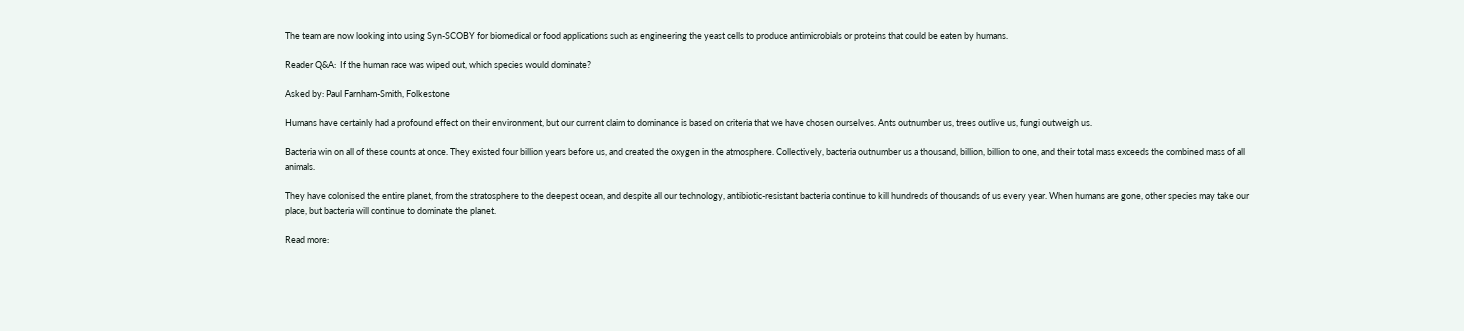The team are now looking into using Syn-SCOBY for biomedical or food applications such as engineering the yeast cells to produce antimicrobials or proteins that could be eaten by humans.

Reader Q&A:  If the human race was wiped out, which species would dominate?

Asked by: Paul Farnham-Smith, Folkestone

Humans have certainly had a profound effect on their environment, but our current claim to dominance is based on criteria that we have chosen ourselves. Ants outnumber us, trees outlive us, fungi outweigh us.

Bacteria win on all of these counts at once. They existed four billion years before us, and created the oxygen in the atmosphere. Collectively, bacteria outnumber us a thousand, billion, billion to one, and their total mass exceeds the combined mass of all animals.

They have colonised the entire planet, from the stratosphere to the deepest ocean, and despite all our technology, antibiotic-resistant bacteria continue to kill hundreds of thousands of us every year. When humans are gone, other species may take our place, but bacteria will continue to dominate the planet.

Read more: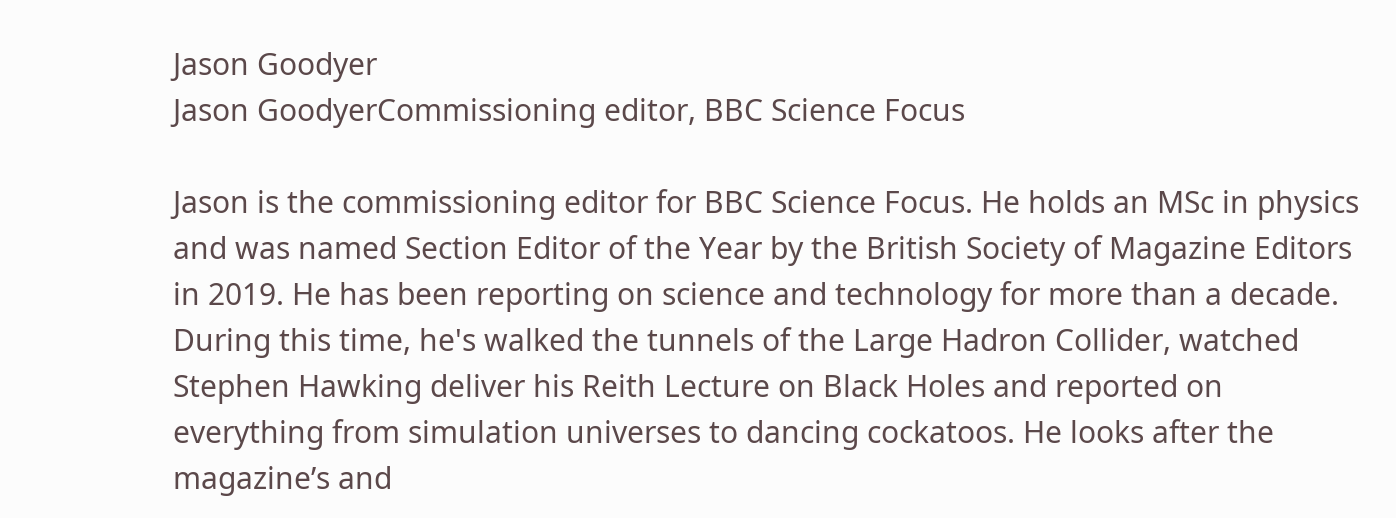Jason Goodyer
Jason GoodyerCommissioning editor, BBC Science Focus

Jason is the commissioning editor for BBC Science Focus. He holds an MSc in physics and was named Section Editor of the Year by the British Society of Magazine Editors in 2019. He has been reporting on science and technology for more than a decade. During this time, he's walked the tunnels of the Large Hadron Collider, watched Stephen Hawking deliver his Reith Lecture on Black Holes and reported on everything from simulation universes to dancing cockatoos. He looks after the magazine’s and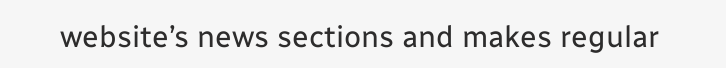website’s news sections and makes regular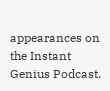appearances on the Instant Genius Podcast.